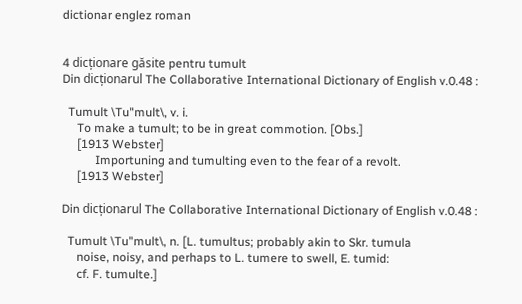dictionar englez roman


4 dicționare găsite pentru tumult
Din dicționarul The Collaborative International Dictionary of English v.0.48 :

  Tumult \Tu"mult\, v. i.
     To make a tumult; to be in great commotion. [Obs.]
     [1913 Webster]
           Importuning and tumulting even to the fear of a revolt.
     [1913 Webster]

Din dicționarul The Collaborative International Dictionary of English v.0.48 :

  Tumult \Tu"mult\, n. [L. tumultus; probably akin to Skr. tumula
     noise, noisy, and perhaps to L. tumere to swell, E. tumid:
     cf. F. tumulte.]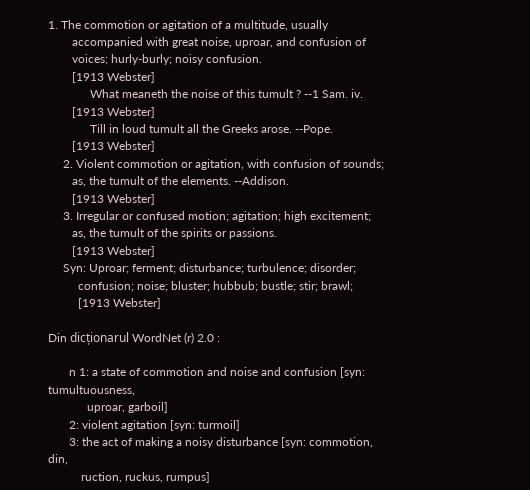1. The commotion or agitation of a multitude, usually
        accompanied with great noise, uproar, and confusion of
        voices; hurly-burly; noisy confusion.
        [1913 Webster]
              What meaneth the noise of this tumult ? --1 Sam. iv.
        [1913 Webster]
              Till in loud tumult all the Greeks arose. --Pope.
        [1913 Webster]
     2. Violent commotion or agitation, with confusion of sounds;
        as, the tumult of the elements. --Addison.
        [1913 Webster]
     3. Irregular or confused motion; agitation; high excitement;
        as, the tumult of the spirits or passions.
        [1913 Webster]
     Syn: Uproar; ferment; disturbance; turbulence; disorder;
          confusion; noise; bluster; hubbub; bustle; stir; brawl;
          [1913 Webster]

Din dicționarul WordNet (r) 2.0 :

       n 1: a state of commotion and noise and confusion [syn: tumultuousness,
             uproar, garboil]
       2: violent agitation [syn: turmoil]
       3: the act of making a noisy disturbance [syn: commotion, din,
           ruction, ruckus, rumpus]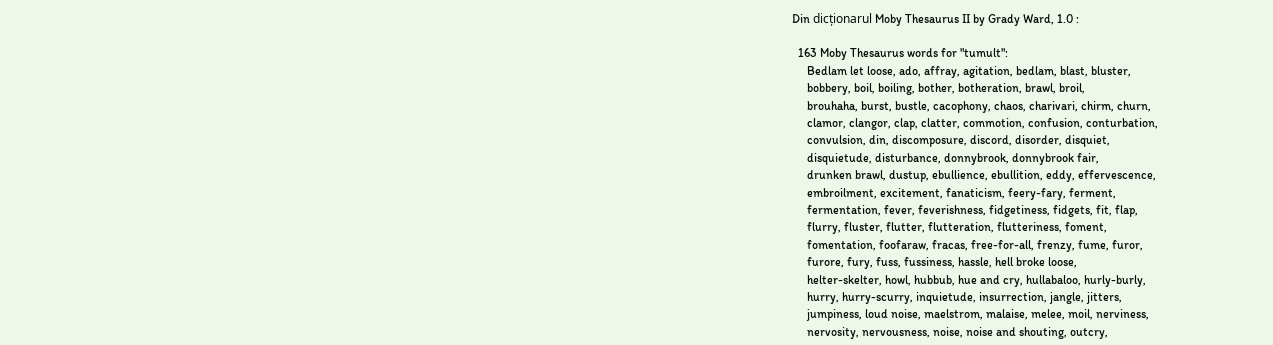Din dicționarul Moby Thesaurus II by Grady Ward, 1.0 :

  163 Moby Thesaurus words for "tumult":
     Bedlam let loose, ado, affray, agitation, bedlam, blast, bluster,
     bobbery, boil, boiling, bother, botheration, brawl, broil,
     brouhaha, burst, bustle, cacophony, chaos, charivari, chirm, churn,
     clamor, clangor, clap, clatter, commotion, confusion, conturbation,
     convulsion, din, discomposure, discord, disorder, disquiet,
     disquietude, disturbance, donnybrook, donnybrook fair,
     drunken brawl, dustup, ebullience, ebullition, eddy, effervescence,
     embroilment, excitement, fanaticism, feery-fary, ferment,
     fermentation, fever, feverishness, fidgetiness, fidgets, fit, flap,
     flurry, fluster, flutter, flutteration, flutteriness, foment,
     fomentation, foofaraw, fracas, free-for-all, frenzy, fume, furor,
     furore, fury, fuss, fussiness, hassle, hell broke loose,
     helter-skelter, howl, hubbub, hue and cry, hullabaloo, hurly-burly,
     hurry, hurry-scurry, inquietude, insurrection, jangle, jitters,
     jumpiness, loud noise, maelstrom, malaise, melee, moil, nerviness,
     nervosity, nervousness, noise, noise and shouting, outcry,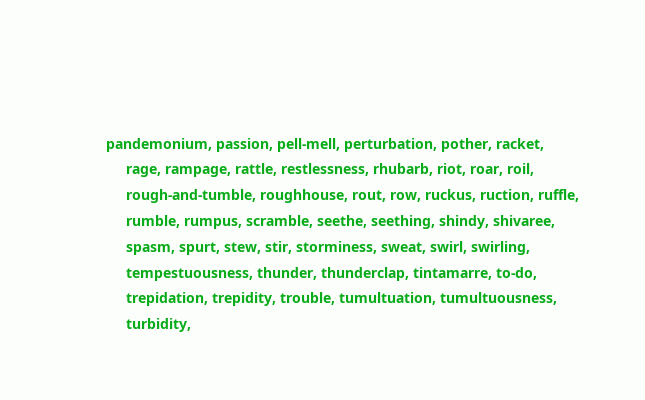pandemonium, passion, pell-mell, perturbation, pother, racket,
     rage, rampage, rattle, restlessness, rhubarb, riot, roar, roil,
     rough-and-tumble, roughhouse, rout, row, ruckus, ruction, ruffle,
     rumble, rumpus, scramble, seethe, seething, shindy, shivaree,
     spasm, spurt, stew, stir, storminess, sweat, swirl, swirling,
     tempestuousness, thunder, thunderclap, tintamarre, to-do,
     trepidation, trepidity, trouble, tumultuation, tumultuousness,
     turbidity,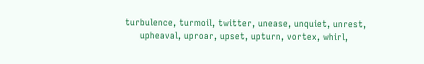turbulence, turmoil, twitter, unease, unquiet, unrest,
     upheaval, uproar, upset, upturn, vortex, whirl,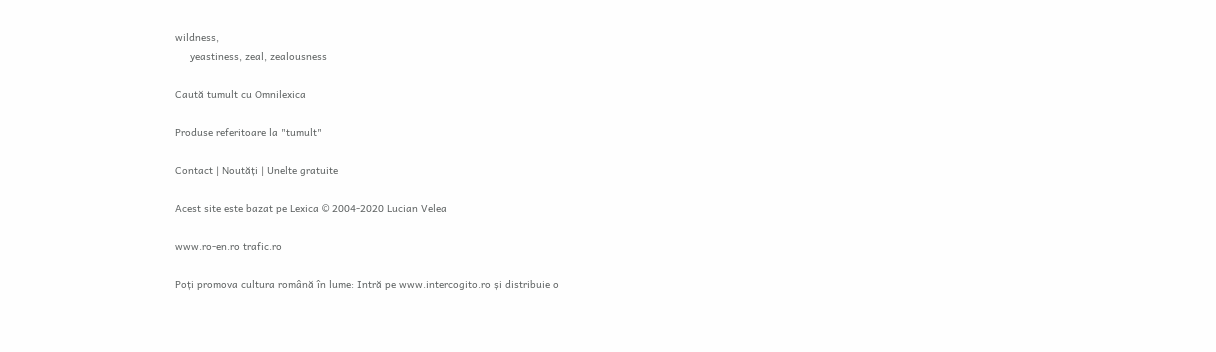wildness,
     yeastiness, zeal, zealousness

Caută tumult cu Omnilexica

Produse referitoare la "tumult"

Contact | Noutăți | Unelte gratuite

Acest site este bazat pe Lexica © 2004-2020 Lucian Velea

www.ro-en.ro trafic.ro

Poți promova cultura română în lume: Intră pe www.intercogito.ro și distribuie o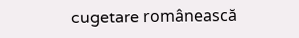cugetare românească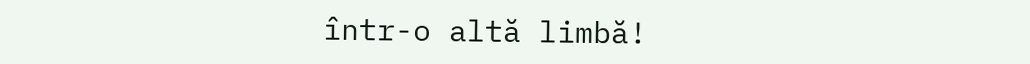într-o altă limbă!